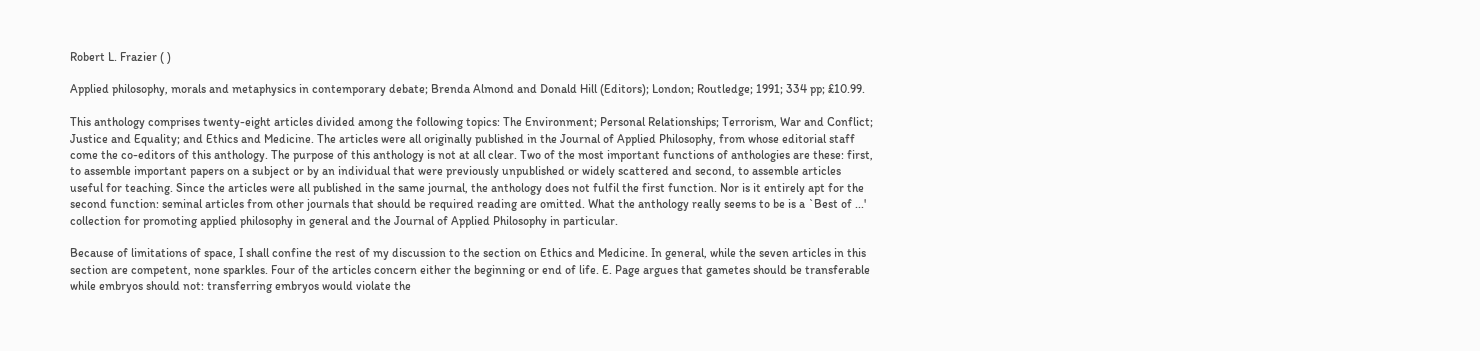Robert L. Frazier ( )

Applied philosophy, morals and metaphysics in contemporary debate; Brenda Almond and Donald Hill (Editors); London; Routledge; 1991; 334 pp; £10.99.

This anthology comprises twenty-eight articles divided among the following topics: The Environment; Personal Relationships; Terrorism, War and Conflict; Justice and Equality; and Ethics and Medicine. The articles were all originally published in the Journal of Applied Philosophy, from whose editorial staff come the co-editors of this anthology. The purpose of this anthology is not at all clear. Two of the most important functions of anthologies are these: first, to assemble important papers on a subject or by an individual that were previously unpublished or widely scattered and second, to assemble articles useful for teaching. Since the articles were all published in the same journal, the anthology does not fulfil the first function. Nor is it entirely apt for the second function: seminal articles from other journals that should be required reading are omitted. What the anthology really seems to be is a `Best of ...' collection for promoting applied philosophy in general and the Journal of Applied Philosophy in particular.

Because of limitations of space, I shall confine the rest of my discussion to the section on Ethics and Medicine. In general, while the seven articles in this section are competent, none sparkles. Four of the articles concern either the beginning or end of life. E. Page argues that gametes should be transferable while embryos should not: transferring embryos would violate the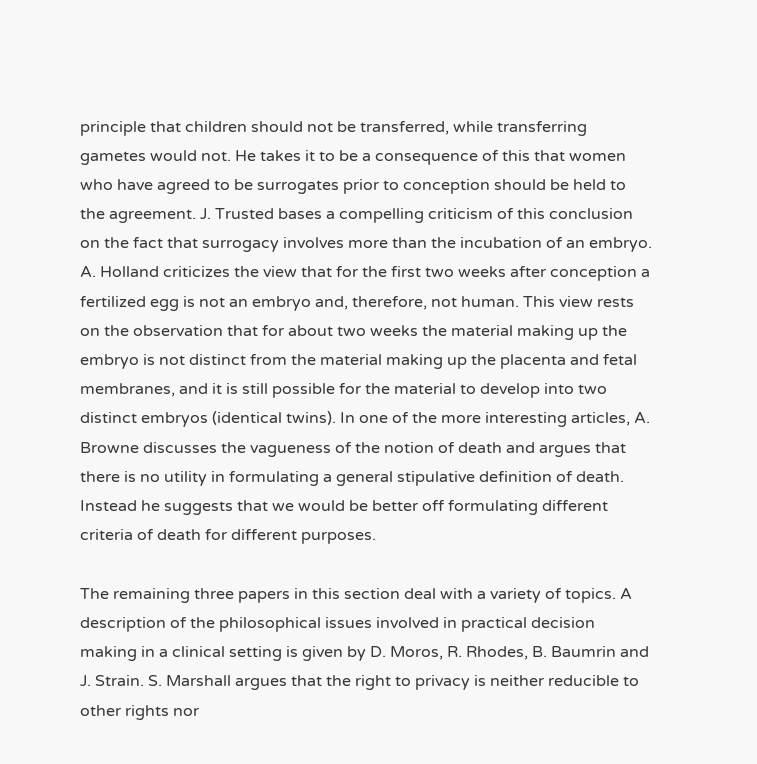principle that children should not be transferred, while transferring gametes would not. He takes it to be a consequence of this that women who have agreed to be surrogates prior to conception should be held to the agreement. J. Trusted bases a compelling criticism of this conclusion on the fact that surrogacy involves more than the incubation of an embryo. A. Holland criticizes the view that for the first two weeks after conception a fertilized egg is not an embryo and, therefore, not human. This view rests on the observation that for about two weeks the material making up the embryo is not distinct from the material making up the placenta and fetal membranes, and it is still possible for the material to develop into two distinct embryos (identical twins). In one of the more interesting articles, A. Browne discusses the vagueness of the notion of death and argues that there is no utility in formulating a general stipulative definition of death. Instead he suggests that we would be better off formulating different criteria of death for different purposes.

The remaining three papers in this section deal with a variety of topics. A description of the philosophical issues involved in practical decision making in a clinical setting is given by D. Moros, R. Rhodes, B. Baumrin and J. Strain. S. Marshall argues that the right to privacy is neither reducible to other rights nor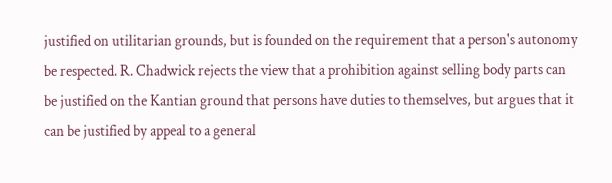justified on utilitarian grounds, but is founded on the requirement that a person's autonomy be respected. R. Chadwick rejects the view that a prohibition against selling body parts can be justified on the Kantian ground that persons have duties to themselves, but argues that it can be justified by appeal to a general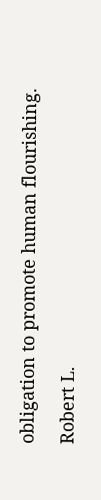obligation to promote human flourishing.

Robert L.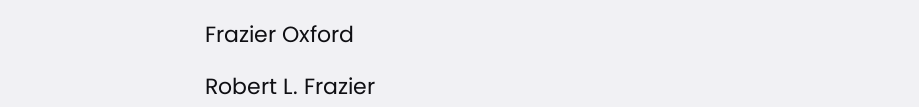Frazier Oxford

Robert L. Frazier